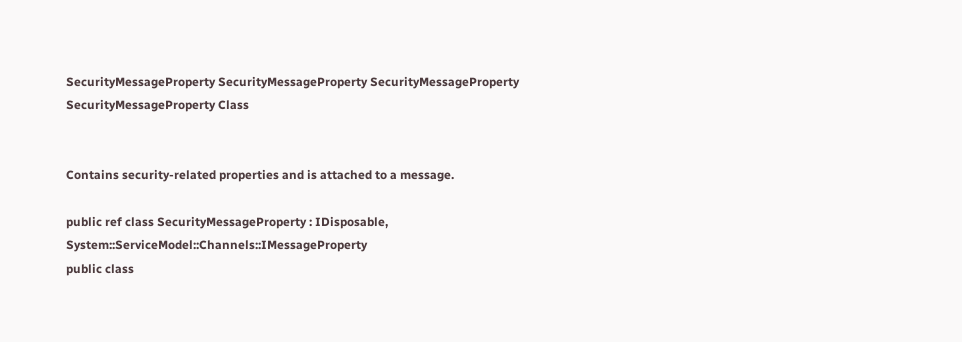SecurityMessageProperty SecurityMessageProperty SecurityMessageProperty SecurityMessageProperty Class


Contains security-related properties and is attached to a message.

public ref class SecurityMessageProperty : IDisposable, System::ServiceModel::Channels::IMessageProperty
public class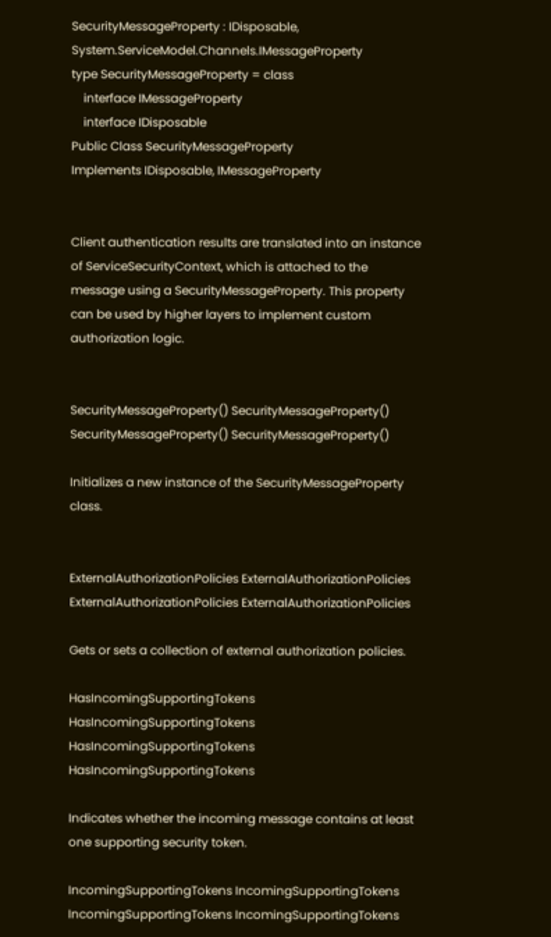SecurityMessageProperty : IDisposable, System.ServiceModel.Channels.IMessageProperty
type SecurityMessageProperty = class
    interface IMessageProperty
    interface IDisposable
Public Class SecurityMessageProperty
Implements IDisposable, IMessageProperty


Client authentication results are translated into an instance of ServiceSecurityContext, which is attached to the message using a SecurityMessageProperty. This property can be used by higher layers to implement custom authorization logic.


SecurityMessageProperty() SecurityMessageProperty() SecurityMessageProperty() SecurityMessageProperty()

Initializes a new instance of the SecurityMessageProperty class.


ExternalAuthorizationPolicies ExternalAuthorizationPolicies ExternalAuthorizationPolicies ExternalAuthorizationPolicies

Gets or sets a collection of external authorization policies.

HasIncomingSupportingTokens HasIncomingSupportingTokens HasIncomingSupportingTokens HasIncomingSupportingTokens

Indicates whether the incoming message contains at least one supporting security token.

IncomingSupportingTokens IncomingSupportingTokens IncomingSupportingTokens IncomingSupportingTokens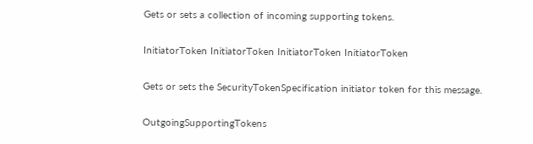Gets or sets a collection of incoming supporting tokens.

InitiatorToken InitiatorToken InitiatorToken InitiatorToken

Gets or sets the SecurityTokenSpecification initiator token for this message.

OutgoingSupportingTokens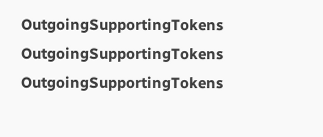OutgoingSupportingTokens OutgoingSupportingTokens OutgoingSupportingTokens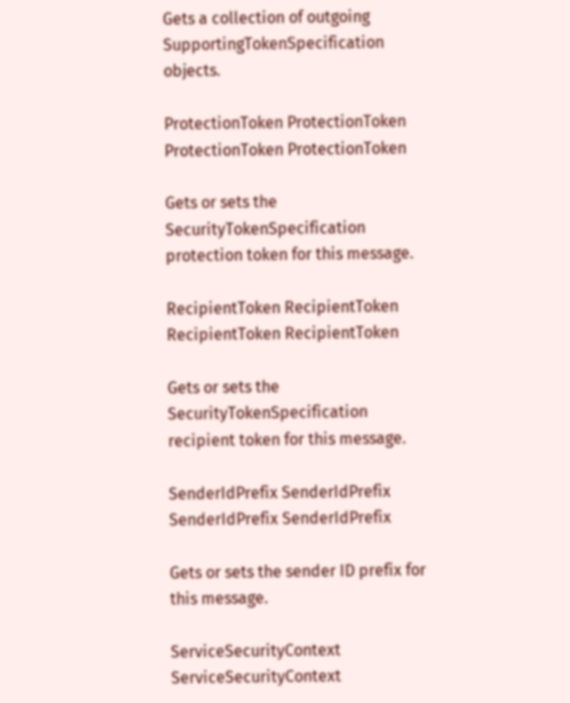Gets a collection of outgoing SupportingTokenSpecification objects.

ProtectionToken ProtectionToken ProtectionToken ProtectionToken

Gets or sets the SecurityTokenSpecification protection token for this message.

RecipientToken RecipientToken RecipientToken RecipientToken

Gets or sets the SecurityTokenSpecification recipient token for this message.

SenderIdPrefix SenderIdPrefix SenderIdPrefix SenderIdPrefix

Gets or sets the sender ID prefix for this message.

ServiceSecurityContext ServiceSecurityContext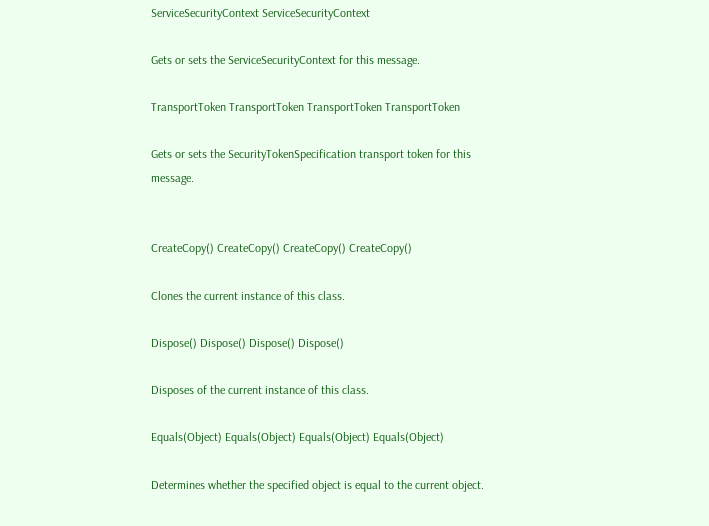ServiceSecurityContext ServiceSecurityContext

Gets or sets the ServiceSecurityContext for this message.

TransportToken TransportToken TransportToken TransportToken

Gets or sets the SecurityTokenSpecification transport token for this message.


CreateCopy() CreateCopy() CreateCopy() CreateCopy()

Clones the current instance of this class.

Dispose() Dispose() Dispose() Dispose()

Disposes of the current instance of this class.

Equals(Object) Equals(Object) Equals(Object) Equals(Object)

Determines whether the specified object is equal to the current object.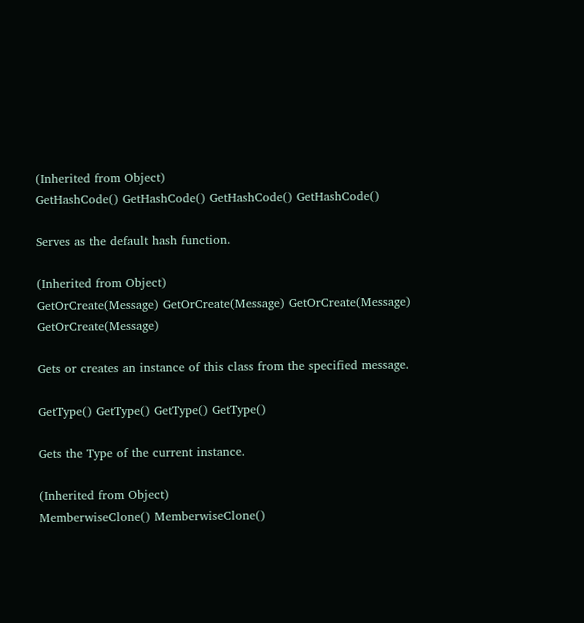(Inherited from Object)
GetHashCode() GetHashCode() GetHashCode() GetHashCode()

Serves as the default hash function.

(Inherited from Object)
GetOrCreate(Message) GetOrCreate(Message) GetOrCreate(Message) GetOrCreate(Message)

Gets or creates an instance of this class from the specified message.

GetType() GetType() GetType() GetType()

Gets the Type of the current instance.

(Inherited from Object)
MemberwiseClone() MemberwiseClone()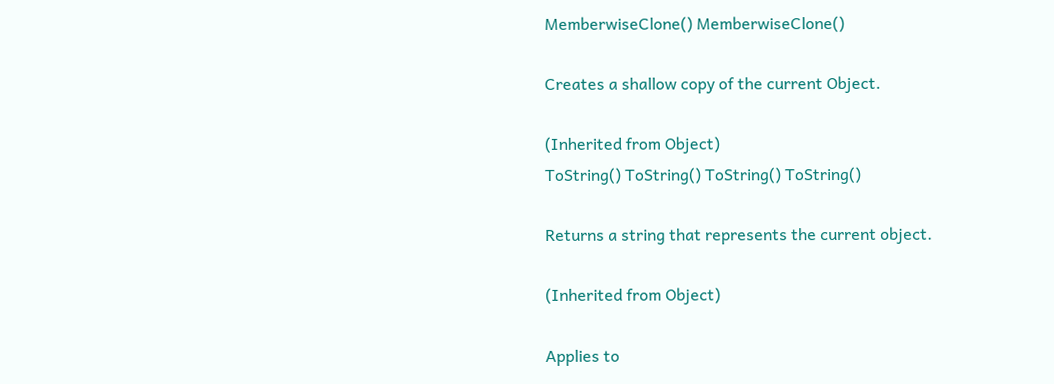MemberwiseClone() MemberwiseClone()

Creates a shallow copy of the current Object.

(Inherited from Object)
ToString() ToString() ToString() ToString()

Returns a string that represents the current object.

(Inherited from Object)

Applies to